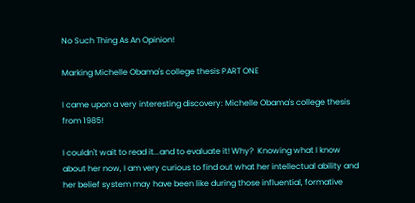No Such Thing As An Opinion!

Marking Michelle Obama's college thesis PART ONE

I came upon a very interesting discovery: Michelle Obama's college thesis from 1985!

I couldn't wait to read it...and to evaluate it! Why?  Knowing what I know about her now, I am very curious to find out what her intellectual ability and her belief system may have been like during those influential, formative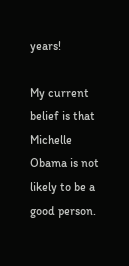years!

My current belief is that Michelle Obama is not
likely to be a good person.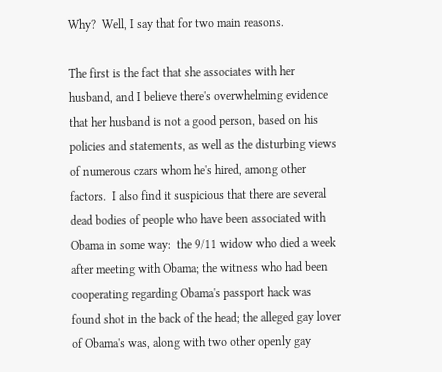Why?  Well, I say that for two main reasons.

The first is the fact that she associates with her husband, and I believe there's overwhelming evidence that her husband is not a good person, based on his policies and statements, as well as the disturbing views of numerous czars whom he's hired, among other factors.  I also find it suspicious that there are several dead bodies of people who have been associated with Obama in some way:  the 9/11 widow who died a week after meeting with Obama; the witness who had been cooperating regarding Obama's passport hack was found shot in the back of the head; the alleged gay lover of Obama's was, along with two other openly gay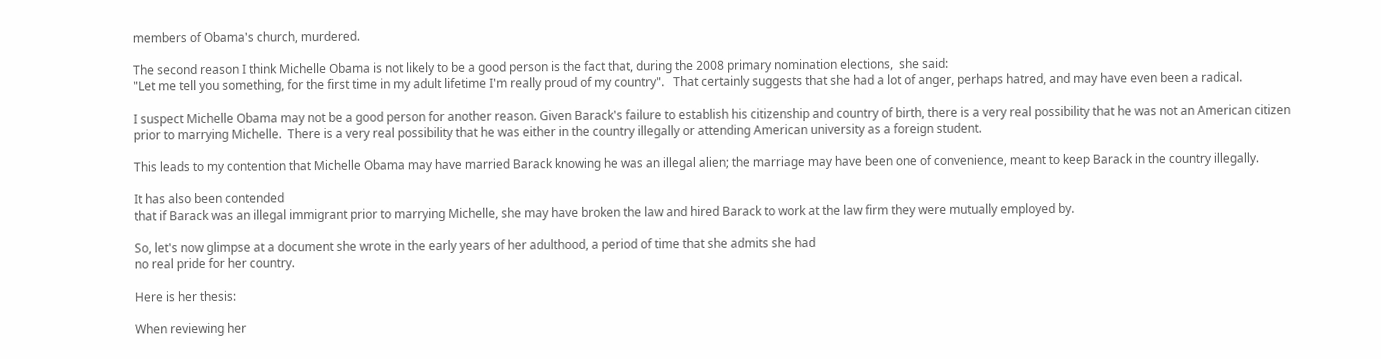members of Obama's church, murdered.

The second reason I think Michelle Obama is not likely to be a good person is the fact that, during the 2008 primary nomination elections,  she said:
"Let me tell you something, for the first time in my adult lifetime I'm really proud of my country".   That certainly suggests that she had a lot of anger, perhaps hatred, and may have even been a radical.

I suspect Michelle Obama may not be a good person for another reason. Given Barack's failure to establish his citizenship and country of birth, there is a very real possibility that he was not an American citizen
prior to marrying Michelle.  There is a very real possibility that he was either in the country illegally or attending American university as a foreign student.

This leads to my contention that Michelle Obama may have married Barack knowing he was an illegal alien; the marriage may have been one of convenience, meant to keep Barack in the country illegally.

It has also been contended
that if Barack was an illegal immigrant prior to marrying Michelle, she may have broken the law and hired Barack to work at the law firm they were mutually employed by.

So, let's now glimpse at a document she wrote in the early years of her adulthood, a period of time that she admits she had
no real pride for her country.

Here is her thesis:

When reviewing her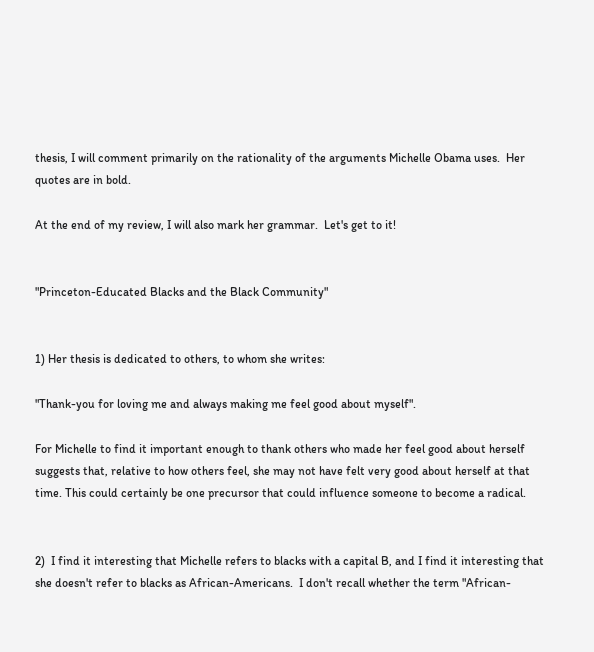thesis, I will comment primarily on the rationality of the arguments Michelle Obama uses.  Her quotes are in bold.

At the end of my review, I will also mark her grammar.  Let's get to it!


"Princeton-Educated Blacks and the Black Community"


1) Her thesis is dedicated to others, to whom she writes:

"Thank-you for loving me and always making me feel good about myself".

For Michelle to find it important enough to thank others who made her feel good about herself suggests that, relative to how others feel, she may not have felt very good about herself at that time. This could certainly be one precursor that could influence someone to become a radical.


2)  I find it interesting that Michelle refers to blacks with a capital B, and I find it interesting that she doesn't refer to blacks as African-Americans.  I don't recall whether the term "African-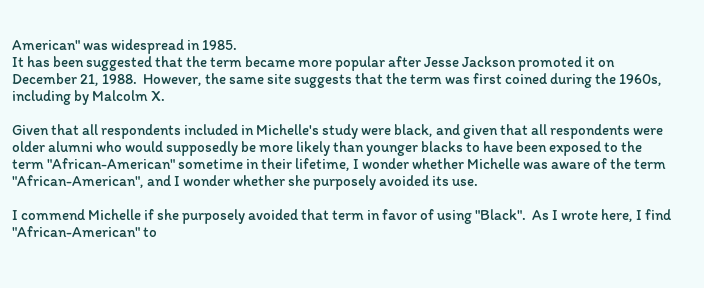American" was widespread in 1985.
It has been suggested that the term became more popular after Jesse Jackson promoted it on December 21, 1988.  However, the same site suggests that the term was first coined during the 1960s, including by Malcolm X.

Given that all respondents included in Michelle's study were black, and given that all respondents were older alumni who would supposedly be more likely than younger blacks to have been exposed to the term "African-American" sometime in their lifetime, I wonder whether Michelle was aware of the term "African-American", and I wonder whether she purposely avoided its use.

I commend Michelle if she purposely avoided that term in favor of using "Black".  As I wrote here, I find "African-American" to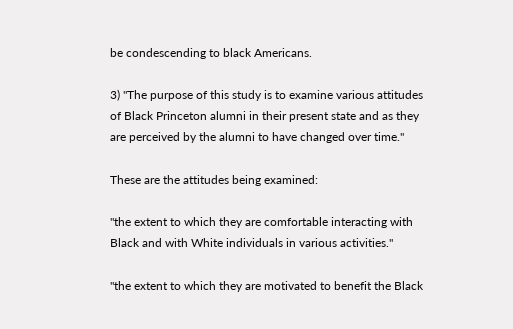be condescending to black Americans.

3) "The purpose of this study is to examine various attitudes of Black Princeton alumni in their present state and as they are perceived by the alumni to have changed over time."

These are the attitudes being examined:

"the extent to which they are comfortable interacting with Black and with White individuals in various activities."

"the extent to which they are motivated to benefit the Black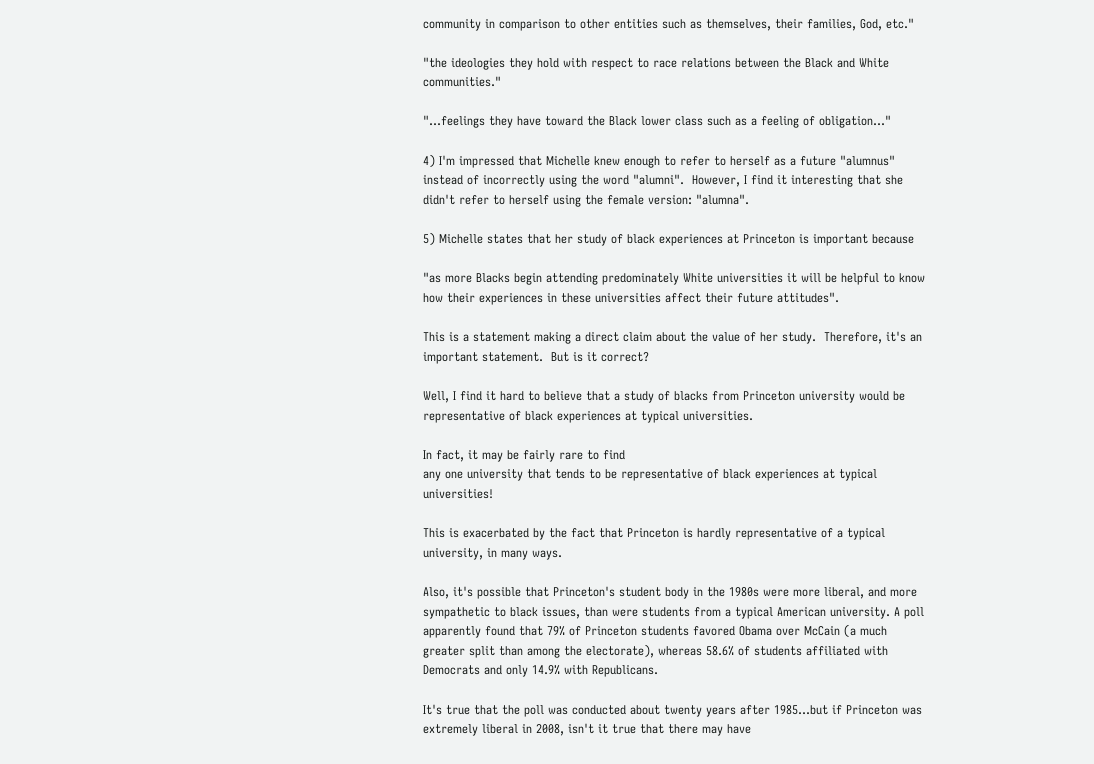community in comparison to other entities such as themselves, their families, God, etc."

"the ideologies they hold with respect to race relations between the Black and White communities."

"...feelings they have toward the Black lower class such as a feeling of obligation..."

4) I'm impressed that Michelle knew enough to refer to herself as a future "alumnus" instead of incorrectly using the word "alumni".  However, I find it interesting that she didn't refer to herself using the female version: "alumna".

5) Michelle states that her study of black experiences at Princeton is important because

"as more Blacks begin attending predominately White universities it will be helpful to know how their experiences in these universities affect their future attitudes".

This is a statement making a direct claim about the value of her study.  Therefore, it's an important statement.  But is it correct?

Well, I find it hard to believe that a study of blacks from Princeton university would be representative of black experiences at typical universities.

In fact, it may be fairly rare to find
any one university that tends to be representative of black experiences at typical universities!

This is exacerbated by the fact that Princeton is hardly representative of a typical university, in many ways.

Also, it's possible that Princeton's student body in the 1980s were more liberal, and more sympathetic to black issues, than were students from a typical American university. A poll apparently found that 79% of Princeton students favored Obama over McCain (a much greater split than among the electorate), whereas 58.6% of students affiliated with Democrats and only 14.9% with Republicans.

It's true that the poll was conducted about twenty years after 1985...but if Princeton was extremely liberal in 2008, isn't it true that there may have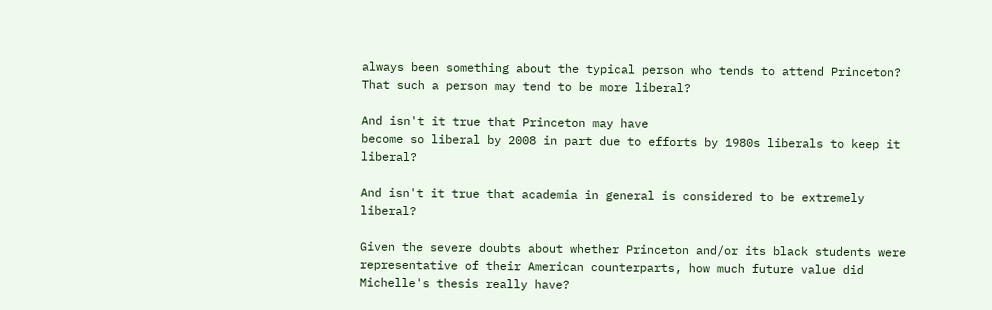always been something about the typical person who tends to attend Princeton?  That such a person may tend to be more liberal?

And isn't it true that Princeton may have
become so liberal by 2008 in part due to efforts by 1980s liberals to keep it liberal?

And isn't it true that academia in general is considered to be extremely liberal?

Given the severe doubts about whether Princeton and/or its black students were representative of their American counterparts, how much future value did Michelle's thesis really have?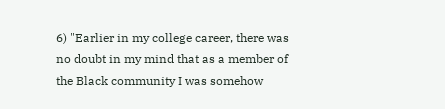6) "Earlier in my college career, there was no doubt in my mind that as a member of the Black community I was somehow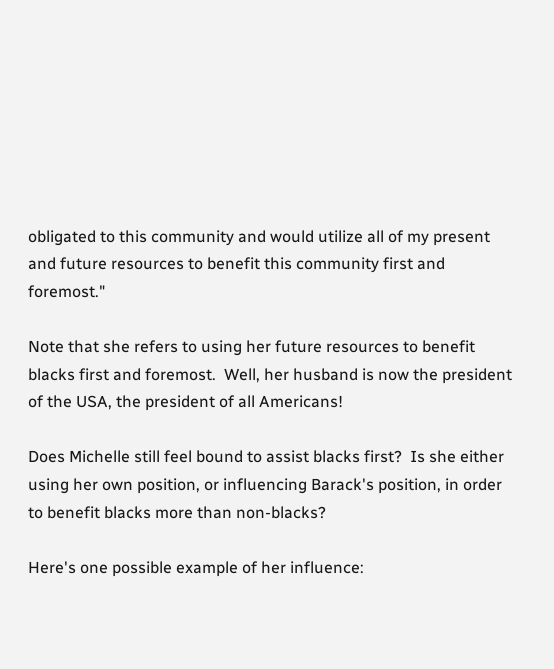obligated to this community and would utilize all of my present and future resources to benefit this community first and foremost."

Note that she refers to using her future resources to benefit blacks first and foremost.  Well, her husband is now the president of the USA, the president of all Americans!

Does Michelle still feel bound to assist blacks first?  Is she either using her own position, or influencing Barack's position, in order to benefit blacks more than non-blacks?

Here's one possible example of her influence: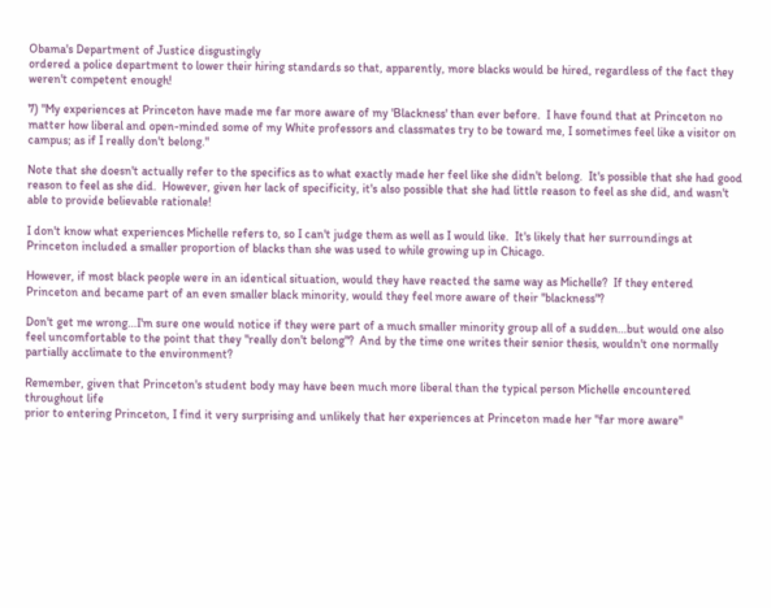Obama's Department of Justice disgustingly
ordered a police department to lower their hiring standards so that, apparently, more blacks would be hired, regardless of the fact they weren't competent enough!

7) "My experiences at Princeton have made me far more aware of my 'Blackness' than ever before.  I have found that at Princeton no matter how liberal and open-minded some of my White professors and classmates try to be toward me, I sometimes feel like a visitor on campus; as if I really don't belong."

Note that she doesn't actually refer to the specifics as to what exactly made her feel like she didn't belong.  It's possible that she had good reason to feel as she did.  However, given her lack of specificity, it's also possible that she had little reason to feel as she did, and wasn't able to provide believable rationale!

I don't know what experiences Michelle refers to, so I can't judge them as well as I would like.  It's likely that her surroundings at Princeton included a smaller proportion of blacks than she was used to while growing up in Chicago.

However, if most black people were in an identical situation, would they have reacted the same way as Michelle?  If they entered Princeton and became part of an even smaller black minority, would they feel more aware of their "blackness"?

Don't get me wrong...I'm sure one would notice if they were part of a much smaller minority group all of a sudden...but would one also feel uncomfortable to the point that they "really don't belong"?  And by the time one writes their senior thesis, wouldn't one normally partially acclimate to the environment?

Remember, given that Princeton's student body may have been much more liberal than the typical person Michelle encountered throughout life
prior to entering Princeton, I find it very surprising and unlikely that her experiences at Princeton made her "far more aware"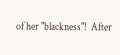of her "blackness"!  After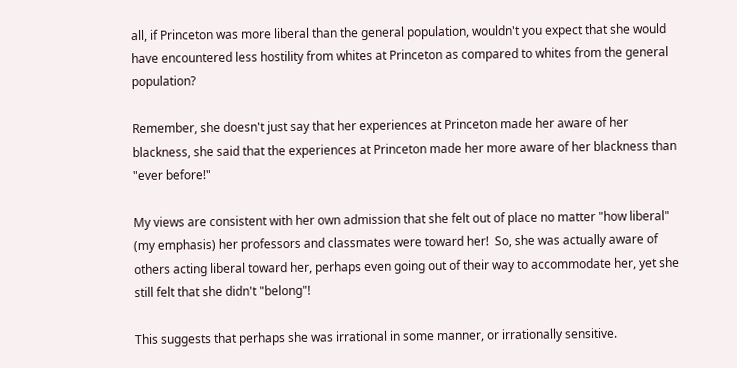all, if Princeton was more liberal than the general population, wouldn't you expect that she would have encountered less hostility from whites at Princeton as compared to whites from the general population?

Remember, she doesn't just say that her experiences at Princeton made her aware of her blackness, she said that the experiences at Princeton made her more aware of her blackness than "ever before!"

My views are consistent with her own admission that she felt out of place no matter "how liberal" (my emphasis) her professors and classmates were toward her!  So, she was actually aware of others acting liberal toward her, perhaps even going out of their way to accommodate her, yet she still felt that she didn't "belong"!

This suggests that perhaps she was irrational in some manner, or irrationally sensitive.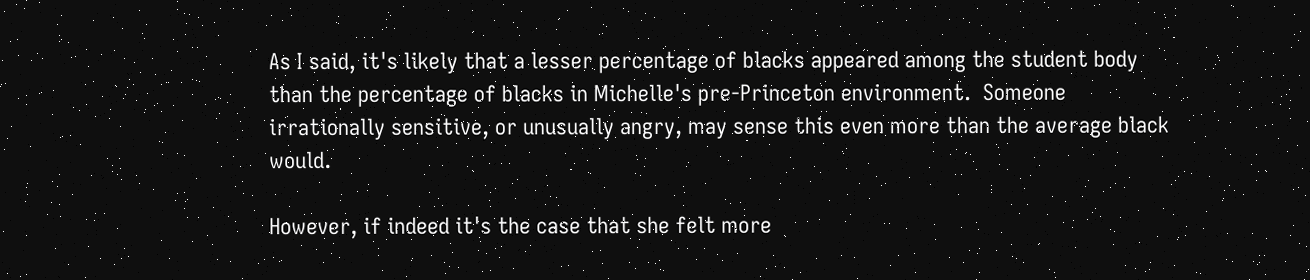As I said, it's likely that a lesser percentage of blacks appeared among the student body than the percentage of blacks in Michelle's pre-Princeton environment.  Someone irrationally sensitive, or unusually angry, may sense this even more than the average black would.

However, if indeed it's the case that she felt more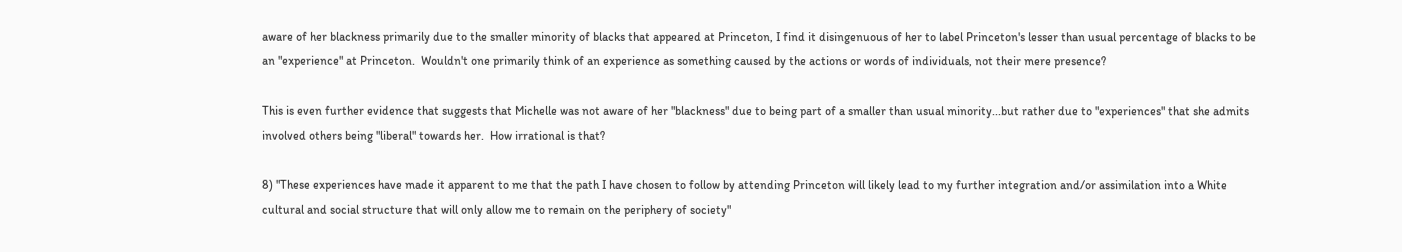aware of her blackness primarily due to the smaller minority of blacks that appeared at Princeton, I find it disingenuous of her to label Princeton's lesser than usual percentage of blacks to be an "experience" at Princeton.  Wouldn't one primarily think of an experience as something caused by the actions or words of individuals, not their mere presence?

This is even further evidence that suggests that Michelle was not aware of her "blackness" due to being part of a smaller than usual minority...but rather due to "experiences" that she admits involved others being "liberal" towards her.  How irrational is that?

8) "These experiences have made it apparent to me that the path I have chosen to follow by attending Princeton will likely lead to my further integration and/or assimilation into a White cultural and social structure that will only allow me to remain on the periphery of society"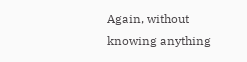Again, without knowing anything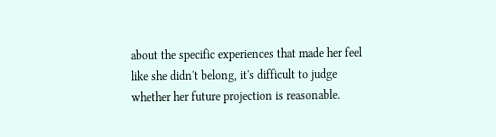about the specific experiences that made her feel like she didn't belong, it's difficult to judge whether her future projection is reasonable.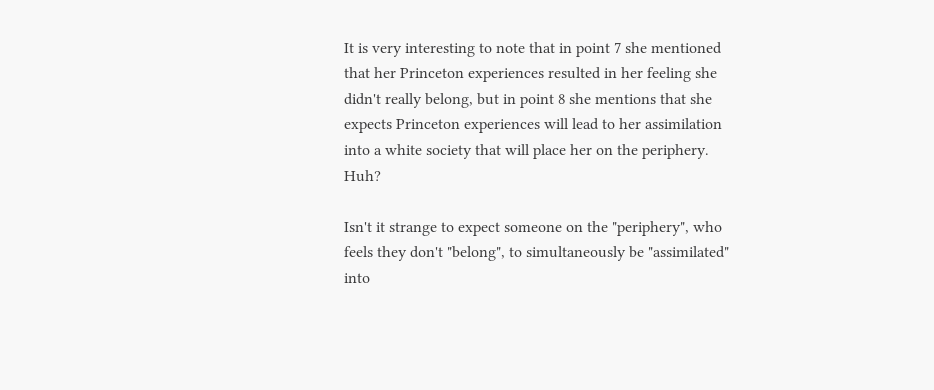It is very interesting to note that in point 7 she mentioned that her Princeton experiences resulted in her feeling she didn't really belong, but in point 8 she mentions that she expects Princeton experiences will lead to her assimilation into a white society that will place her on the periphery. Huh?

Isn't it strange to expect someone on the "periphery", who feels they don't "belong", to simultaneously be "assimilated" into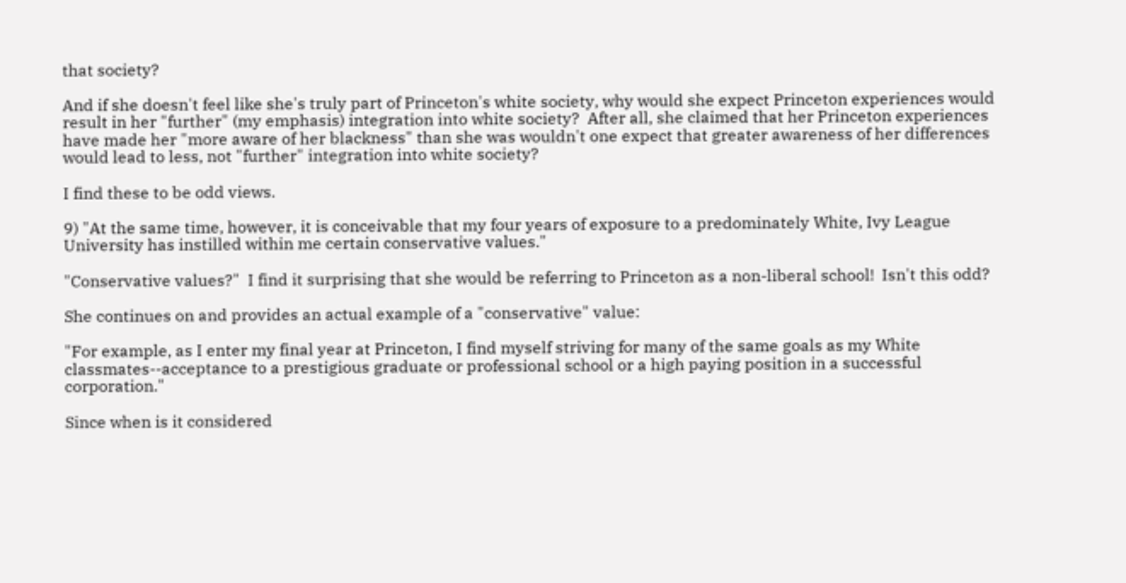that society?

And if she doesn't feel like she's truly part of Princeton's white society, why would she expect Princeton experiences would result in her "further" (my emphasis) integration into white society?  After all, she claimed that her Princeton experiences have made her "more aware of her blackness" than she was wouldn't one expect that greater awareness of her differences would lead to less, not "further" integration into white society?

I find these to be odd views.

9) "At the same time, however, it is conceivable that my four years of exposure to a predominately White, Ivy League University has instilled within me certain conservative values."

"Conservative values?"  I find it surprising that she would be referring to Princeton as a non-liberal school!  Isn't this odd?

She continues on and provides an actual example of a "conservative" value:

"For example, as I enter my final year at Princeton, I find myself striving for many of the same goals as my White classmates--acceptance to a prestigious graduate or professional school or a high paying position in a successful corporation."

Since when is it considered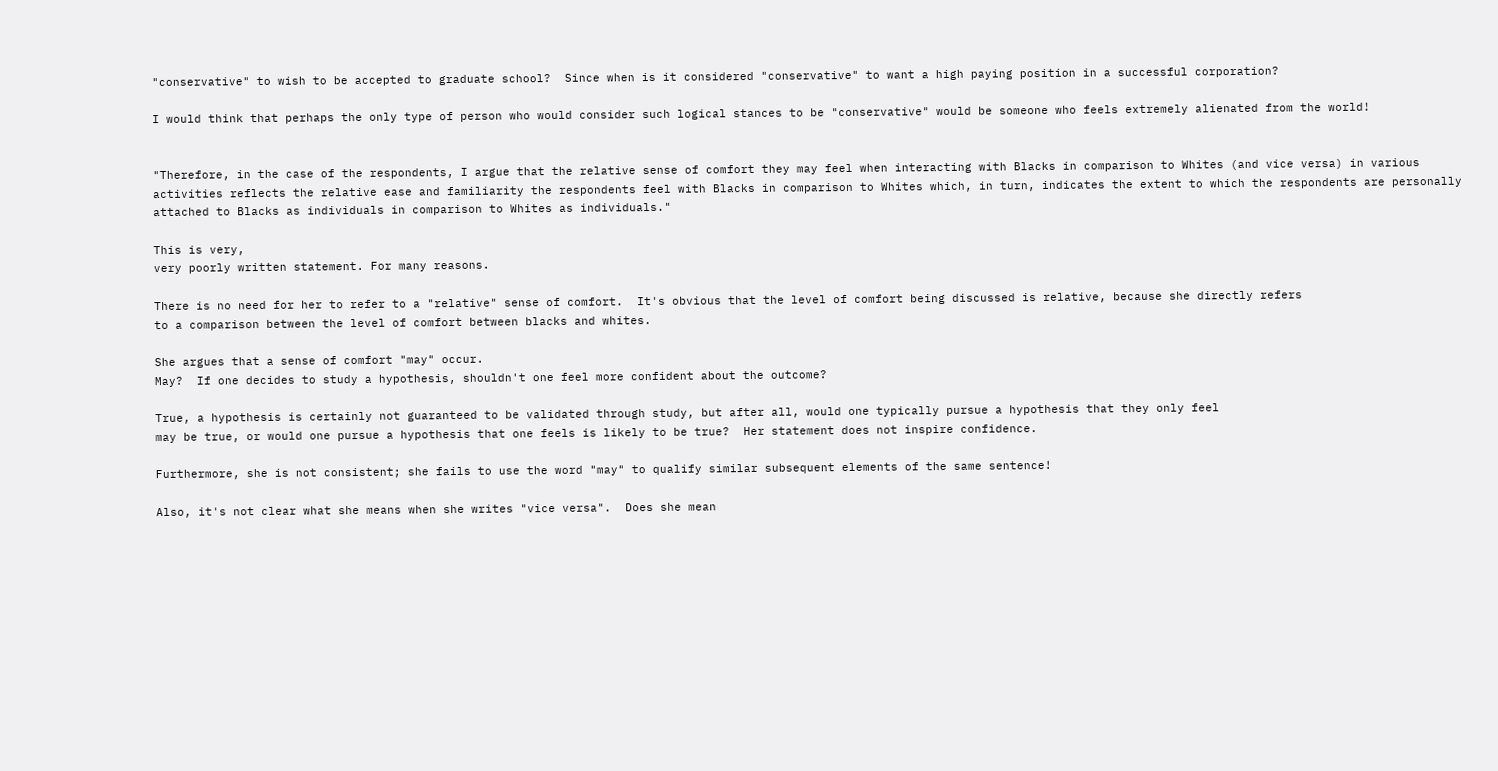"conservative" to wish to be accepted to graduate school?  Since when is it considered "conservative" to want a high paying position in a successful corporation?

I would think that perhaps the only type of person who would consider such logical stances to be "conservative" would be someone who feels extremely alienated from the world!


"Therefore, in the case of the respondents, I argue that the relative sense of comfort they may feel when interacting with Blacks in comparison to Whites (and vice versa) in various activities reflects the relative ease and familiarity the respondents feel with Blacks in comparison to Whites which, in turn, indicates the extent to which the respondents are personally attached to Blacks as individuals in comparison to Whites as individuals."

This is very,
very poorly written statement. For many reasons.

There is no need for her to refer to a "relative" sense of comfort.  It's obvious that the level of comfort being discussed is relative, because she directly refers
to a comparison between the level of comfort between blacks and whites.

She argues that a sense of comfort "may" occur.
May?  If one decides to study a hypothesis, shouldn't one feel more confident about the outcome?

True, a hypothesis is certainly not guaranteed to be validated through study, but after all, would one typically pursue a hypothesis that they only feel
may be true, or would one pursue a hypothesis that one feels is likely to be true?  Her statement does not inspire confidence.

Furthermore, she is not consistent; she fails to use the word "may" to qualify similar subsequent elements of the same sentence!

Also, it's not clear what she means when she writes "vice versa".  Does she mean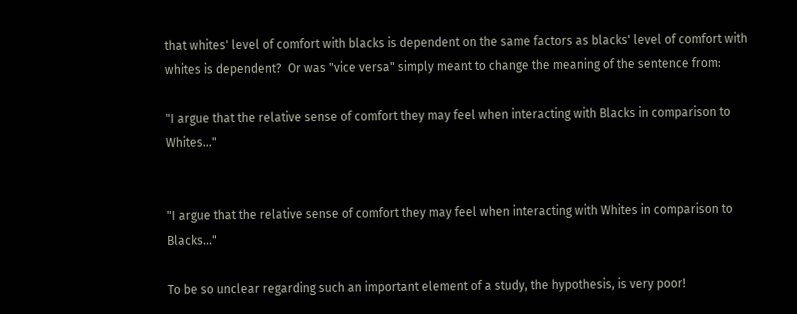that whites' level of comfort with blacks is dependent on the same factors as blacks' level of comfort with whites is dependent?  Or was "vice versa" simply meant to change the meaning of the sentence from:

"I argue that the relative sense of comfort they may feel when interacting with Blacks in comparison to Whites..."


"I argue that the relative sense of comfort they may feel when interacting with Whites in comparison to Blacks..."

To be so unclear regarding such an important element of a study, the hypothesis, is very poor!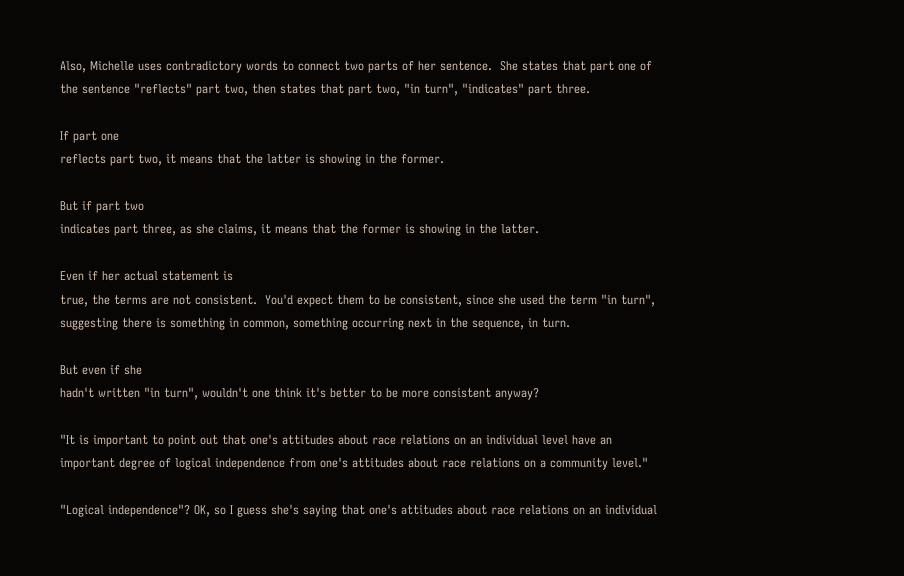Also, Michelle uses contradictory words to connect two parts of her sentence.  She states that part one of the sentence "reflects" part two, then states that part two, "in turn", "indicates" part three.

If part one
reflects part two, it means that the latter is showing in the former.

But if part two
indicates part three, as she claims, it means that the former is showing in the latter.

Even if her actual statement is
true, the terms are not consistent.  You'd expect them to be consistent, since she used the term "in turn", suggesting there is something in common, something occurring next in the sequence, in turn.

But even if she
hadn't written "in turn", wouldn't one think it's better to be more consistent anyway?

"It is important to point out that one's attitudes about race relations on an individual level have an important degree of logical independence from one's attitudes about race relations on a community level."

"Logical independence"? OK, so I guess she's saying that one's attitudes about race relations on an individual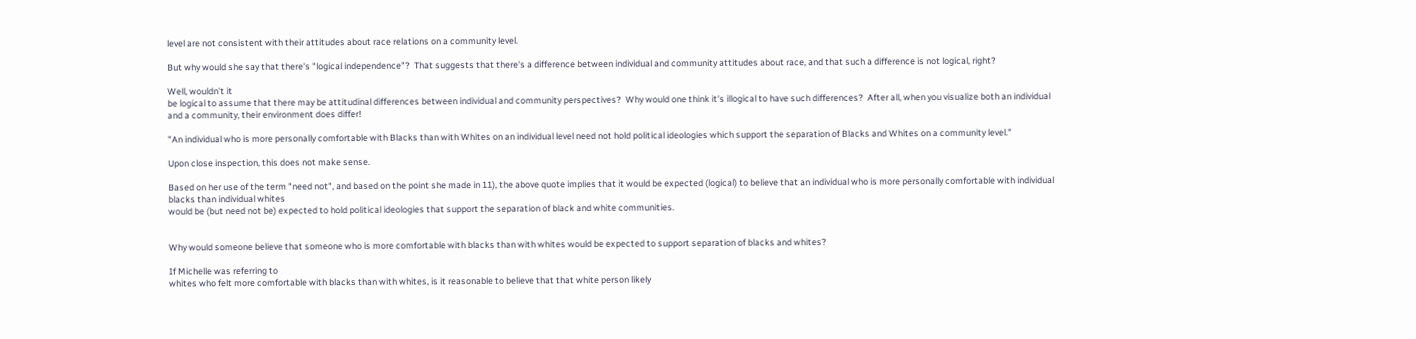level are not consistent with their attitudes about race relations on a community level.

But why would she say that there's "logical independence"?  That suggests that there's a difference between individual and community attitudes about race, and that such a difference is not logical, right?

Well, wouldn't it
be logical to assume that there may be attitudinal differences between individual and community perspectives?  Why would one think it's illogical to have such differences?  After all, when you visualize both an individual and a community, their environment does differ!

"An individual who is more personally comfortable with Blacks than with Whites on an individual level need not hold political ideologies which support the separation of Blacks and Whites on a community level."

Upon close inspection, this does not make sense.

Based on her use of the term "need not", and based on the point she made in 11), the above quote implies that it would be expected (logical) to believe that an individual who is more personally comfortable with individual blacks than individual whites
would be (but need not be) expected to hold political ideologies that support the separation of black and white communities.


Why would someone believe that someone who is more comfortable with blacks than with whites would be expected to support separation of blacks and whites?

If Michelle was referring to
whites who felt more comfortable with blacks than with whites, is it reasonable to believe that that white person likely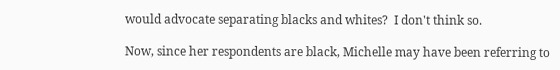would advocate separating blacks and whites?  I don't think so.

Now, since her respondents are black, Michelle may have been referring to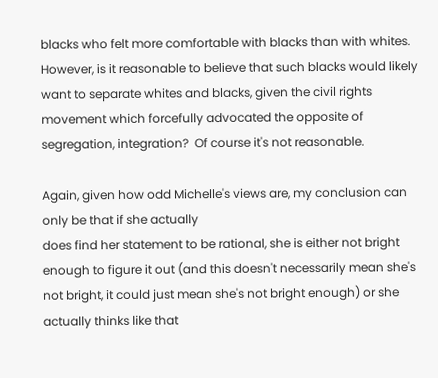blacks who felt more comfortable with blacks than with whites.  However, is it reasonable to believe that such blacks would likely want to separate whites and blacks, given the civil rights movement which forcefully advocated the opposite of segregation, integration?  Of course it's not reasonable.

Again, given how odd Michelle's views are, my conclusion can only be that if she actually
does find her statement to be rational, she is either not bright enough to figure it out (and this doesn't necessarily mean she's not bright, it could just mean she's not bright enough) or she actually thinks like that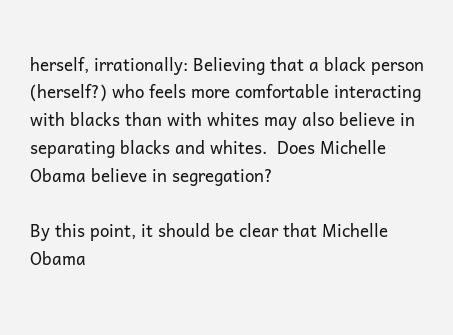herself, irrationally: Believing that a black person (herself?) who feels more comfortable interacting with blacks than with whites may also believe in separating blacks and whites.  Does Michelle Obama believe in segregation?

By this point, it should be clear that Michelle Obama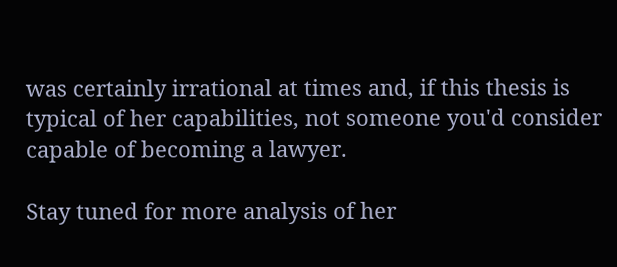was certainly irrational at times and, if this thesis is typical of her capabilities, not someone you'd consider capable of becoming a lawyer.

Stay tuned for more analysis of her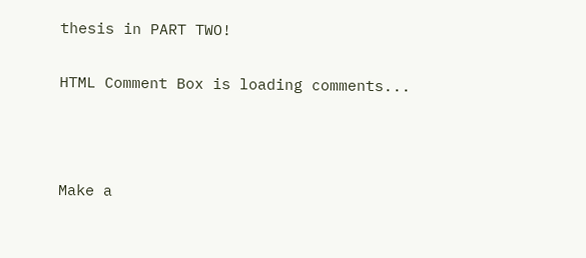thesis in PART TWO!

HTML Comment Box is loading comments...



Make a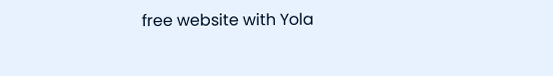free website with Yola